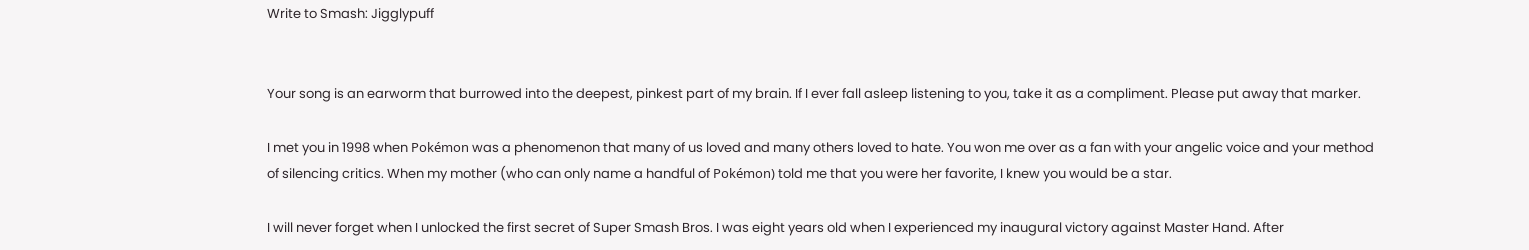Write to Smash: Jigglypuff


Your song is an earworm that burrowed into the deepest, pinkest part of my brain. If I ever fall asleep listening to you, take it as a compliment. Please put away that marker.

I met you in 1998 when Pokémon was a phenomenon that many of us loved and many others loved to hate. You won me over as a fan with your angelic voice and your method of silencing critics. When my mother (who can only name a handful of Pokémon) told me that you were her favorite, I knew you would be a star.

I will never forget when I unlocked the first secret of Super Smash Bros. I was eight years old when I experienced my inaugural victory against Master Hand. After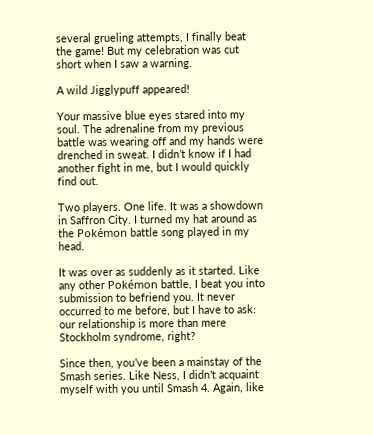several grueling attempts, I finally beat the game! But my celebration was cut short when I saw a warning.

A wild Jigglypuff appeared!

Your massive blue eyes stared into my soul. The adrenaline from my previous battle was wearing off and my hands were drenched in sweat. I didn’t know if I had another fight in me, but I would quickly find out.

Two players. One life. It was a showdown in Saffron City. I turned my hat around as the Pokémon battle song played in my head.

It was over as suddenly as it started. Like any other Pokémon battle, I beat you into submission to befriend you. It never occurred to me before, but I have to ask: our relationship is more than mere Stockholm syndrome, right?

Since then, you’ve been a mainstay of the Smash series. Like Ness, I didn’t acquaint myself with you until Smash 4. Again, like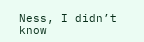Ness, I didn’t know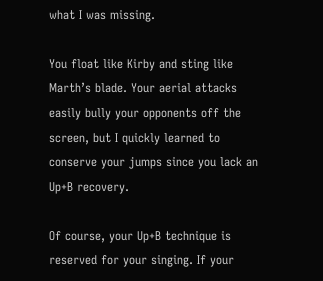what I was missing.

You float like Kirby and sting like Marth’s blade. Your aerial attacks easily bully your opponents off the screen, but I quickly learned to conserve your jumps since you lack an Up+B recovery.

Of course, your Up+B technique is reserved for your singing. If your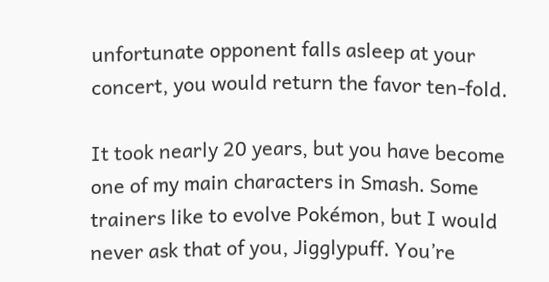unfortunate opponent falls asleep at your concert, you would return the favor ten-fold.

It took nearly 20 years, but you have become one of my main characters in Smash. Some trainers like to evolve Pokémon, but I would never ask that of you, Jigglypuff. You’re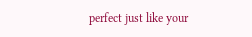perfect just like your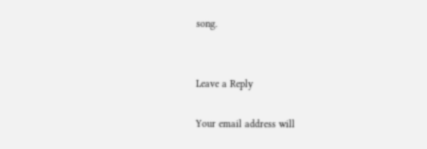song.


Leave a Reply

Your email address will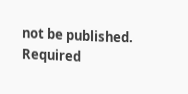not be published. Required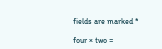fields are marked *

four × two =